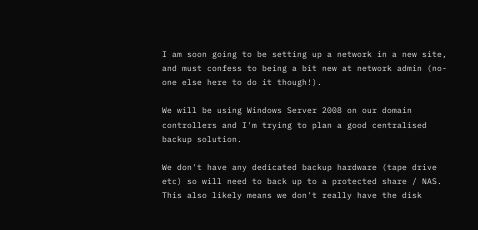I am soon going to be setting up a network in a new site, and must confess to being a bit new at network admin (no-one else here to do it though!).

We will be using Windows Server 2008 on our domain controllers and I'm trying to plan a good centralised backup solution.

We don't have any dedicated backup hardware (tape drive etc) so will need to back up to a protected share / NAS. This also likely means we don't really have the disk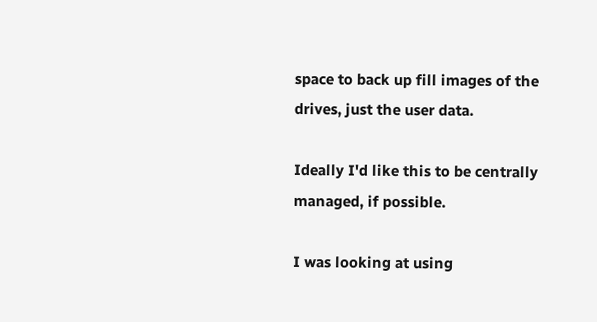space to back up fill images of the drives, just the user data.

Ideally I'd like this to be centrally managed, if possible.

I was looking at using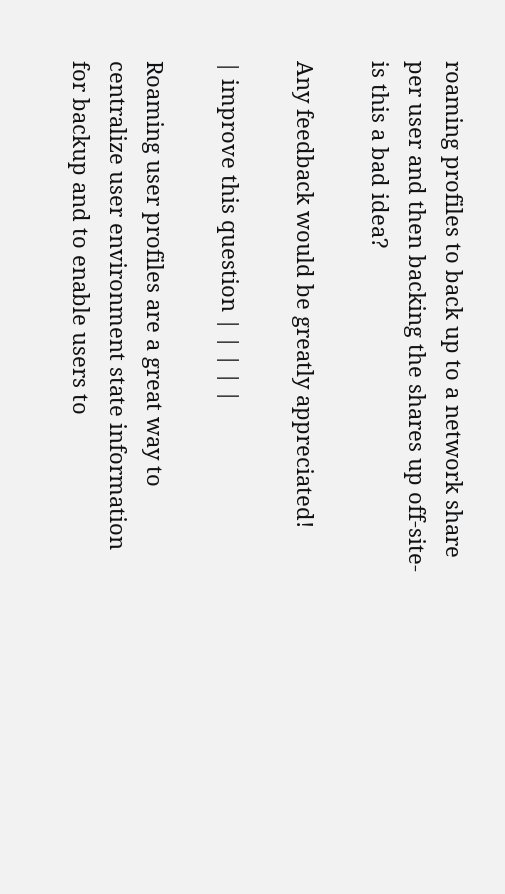roaming profiles to back up to a network share per user and then backing the shares up off-site- is this a bad idea?

Any feedback would be greatly appreciated!

| improve this question | | | | |

Roaming user profiles are a great way to centralize user environment state information for backup and to enable users to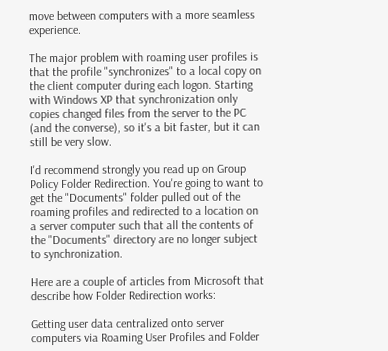move between computers with a more seamless experience.

The major problem with roaming user profiles is that the profile "synchronizes" to a local copy on the client computer during each logon. Starting with Windows XP that synchronization only copies changed files from the server to the PC (and the converse), so it's a bit faster, but it can still be very slow.

I'd recommend strongly you read up on Group Policy Folder Redirection. You're going to want to get the "Documents" folder pulled out of the roaming profiles and redirected to a location on a server computer such that all the contents of the "Documents" directory are no longer subject to synchronization.

Here are a couple of articles from Microsoft that describe how Folder Redirection works:

Getting user data centralized onto server computers via Roaming User Profiles and Folder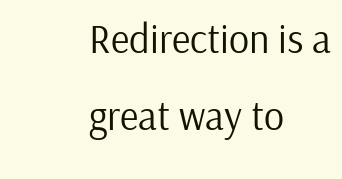Redirection is a great way to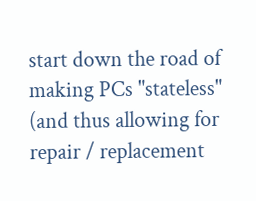start down the road of making PCs "stateless" (and thus allowing for repair / replacement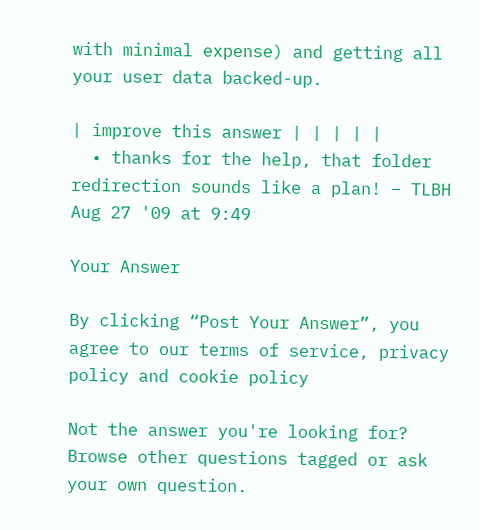with minimal expense) and getting all your user data backed-up.

| improve this answer | | | | |
  • thanks for the help, that folder redirection sounds like a plan! – TLBH Aug 27 '09 at 9:49

Your Answer

By clicking “Post Your Answer”, you agree to our terms of service, privacy policy and cookie policy

Not the answer you're looking for? Browse other questions tagged or ask your own question.